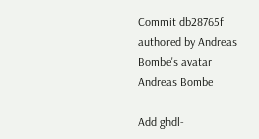Commit db28765f authored by Andreas Bombe's avatar Andreas Bombe

Add ghdl-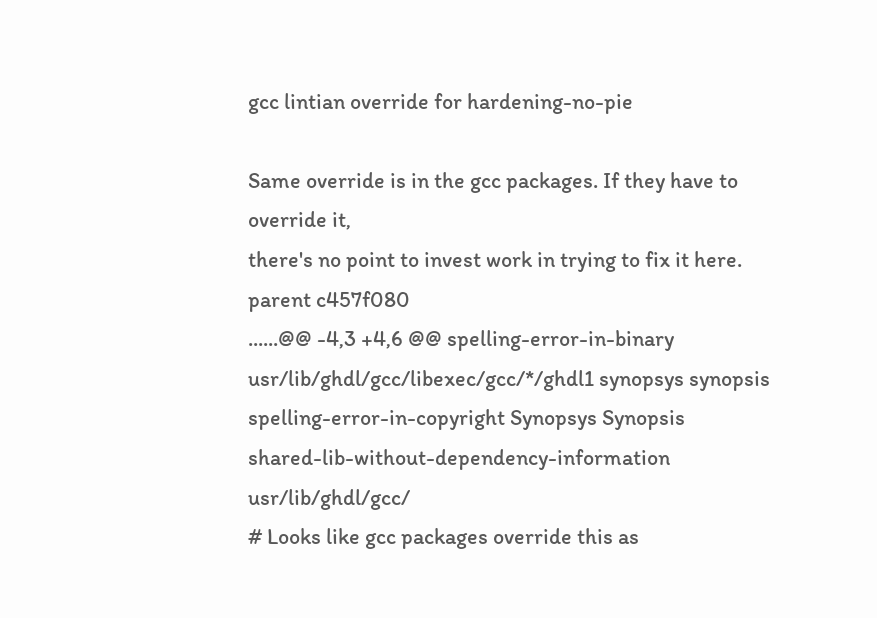gcc lintian override for hardening-no-pie

Same override is in the gcc packages. If they have to override it,
there's no point to invest work in trying to fix it here.
parent c457f080
......@@ -4,3 +4,6 @@ spelling-error-in-binary usr/lib/ghdl/gcc/libexec/gcc/*/ghdl1 synopsys synopsis
spelling-error-in-copyright Synopsys Synopsis
shared-lib-without-dependency-information usr/lib/ghdl/gcc/
# Looks like gcc packages override this as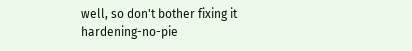well, so don't bother fixing it
hardening-no-pie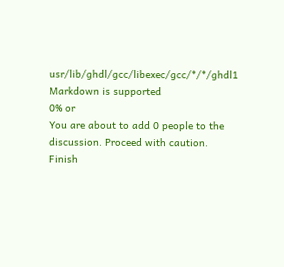usr/lib/ghdl/gcc/libexec/gcc/*/*/ghdl1
Markdown is supported
0% or
You are about to add 0 people to the discussion. Proceed with caution.
Finish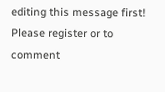editing this message first!
Please register or to comment